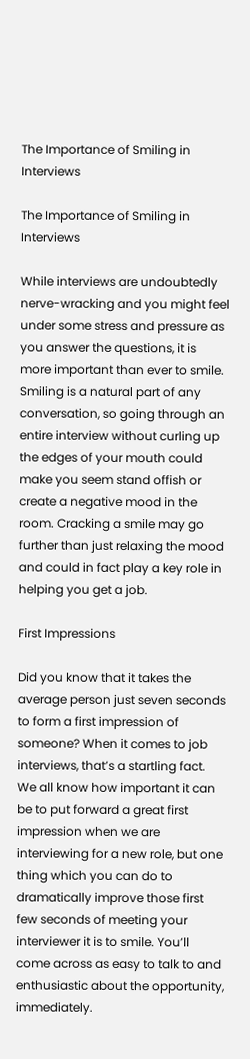The Importance of Smiling in Interviews

The Importance of Smiling in Interviews

While interviews are undoubtedly nerve-wracking and you might feel under some stress and pressure as you answer the questions, it is more important than ever to smile. Smiling is a natural part of any conversation, so going through an entire interview without curling up the edges of your mouth could make you seem stand offish or create a negative mood in the room. Cracking a smile may go further than just relaxing the mood and could in fact play a key role in helping you get a job.

First Impressions

Did you know that it takes the average person just seven seconds to form a first impression of someone? When it comes to job interviews, that’s a startling fact. We all know how important it can be to put forward a great first impression when we are interviewing for a new role, but one thing which you can do to dramatically improve those first few seconds of meeting your interviewer it is to smile. You’ll come across as easy to talk to and enthusiastic about the opportunity, immediately.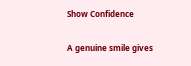Show Confidence

A genuine smile gives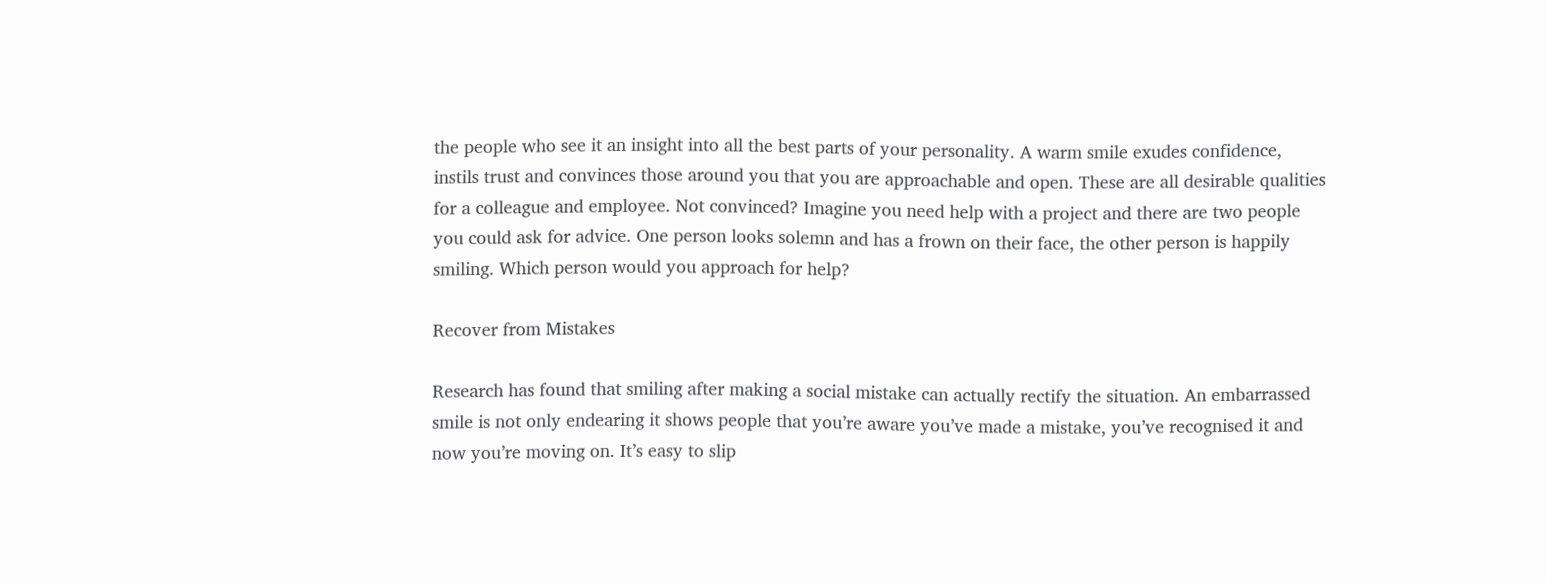the people who see it an insight into all the best parts of your personality. A warm smile exudes confidence, instils trust and convinces those around you that you are approachable and open. These are all desirable qualities for a colleague and employee. Not convinced? Imagine you need help with a project and there are two people you could ask for advice. One person looks solemn and has a frown on their face, the other person is happily smiling. Which person would you approach for help?

Recover from Mistakes

Research has found that smiling after making a social mistake can actually rectify the situation. An embarrassed smile is not only endearing it shows people that you’re aware you’ve made a mistake, you’ve recognised it and now you’re moving on. It’s easy to slip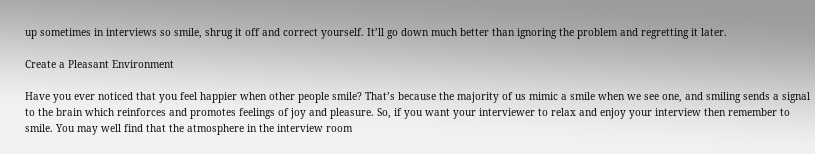up sometimes in interviews so smile, shrug it off and correct yourself. It’ll go down much better than ignoring the problem and regretting it later.

Create a Pleasant Environment

Have you ever noticed that you feel happier when other people smile? That’s because the majority of us mimic a smile when we see one, and smiling sends a signal to the brain which reinforces and promotes feelings of joy and pleasure. So, if you want your interviewer to relax and enjoy your interview then remember to smile. You may well find that the atmosphere in the interview room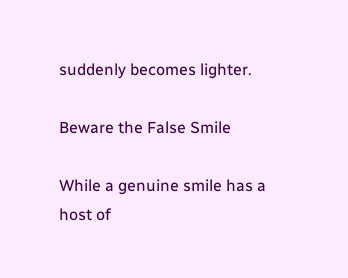suddenly becomes lighter.

Beware the False Smile

While a genuine smile has a host of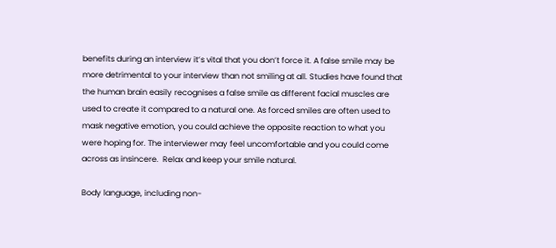benefits during an interview it’s vital that you don’t force it. A false smile may be more detrimental to your interview than not smiling at all. Studies have found that the human brain easily recognises a false smile as different facial muscles are used to create it compared to a natural one. As forced smiles are often used to mask negative emotion, you could achieve the opposite reaction to what you were hoping for. The interviewer may feel uncomfortable and you could come across as insincere.  Relax and keep your smile natural.

Body language, including non-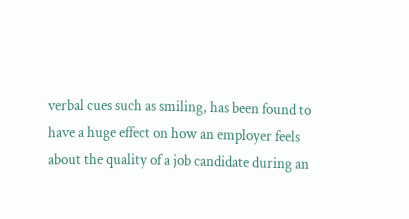verbal cues such as smiling, has been found to have a huge effect on how an employer feels about the quality of a job candidate during an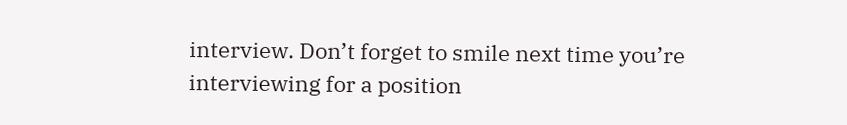interview. Don’t forget to smile next time you’re interviewing for a position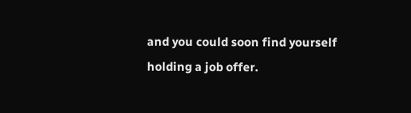and you could soon find yourself holding a job offer.